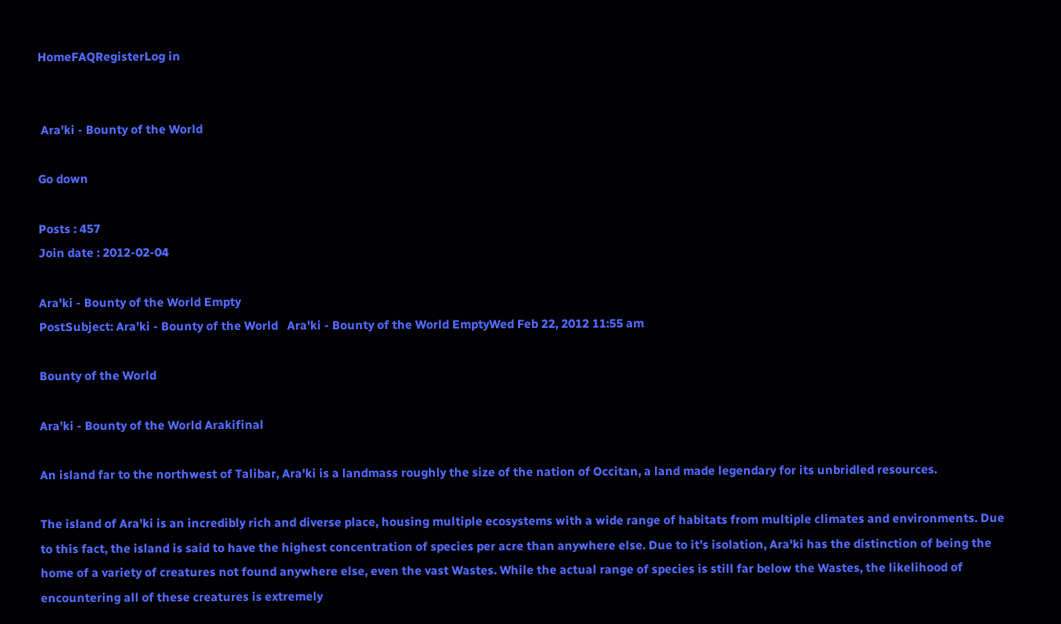HomeFAQRegisterLog in


 Ara'ki - Bounty of the World

Go down

Posts : 457
Join date : 2012-02-04

Ara'ki - Bounty of the World Empty
PostSubject: Ara'ki - Bounty of the World   Ara'ki - Bounty of the World EmptyWed Feb 22, 2012 11:55 am

Bounty of the World

Ara'ki - Bounty of the World Arakifinal

An island far to the northwest of Talibar, Ara'ki is a landmass roughly the size of the nation of Occitan, a land made legendary for its unbridled resources.

The island of Ara'ki is an incredibly rich and diverse place, housing multiple ecosystems with a wide range of habitats from multiple climates and environments. Due to this fact, the island is said to have the highest concentration of species per acre than anywhere else. Due to it's isolation, Ara'ki has the distinction of being the home of a variety of creatures not found anywhere else, even the vast Wastes. While the actual range of species is still far below the Wastes, the likelihood of encountering all of these creatures is extremely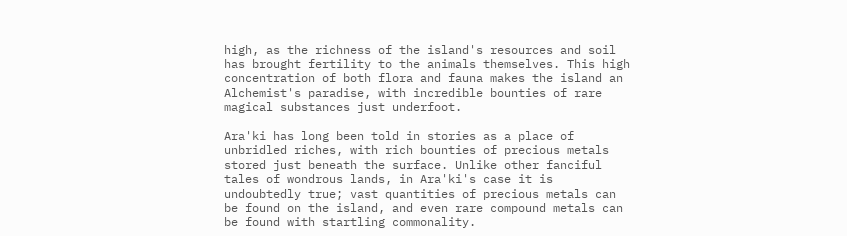high, as the richness of the island's resources and soil has brought fertility to the animals themselves. This high concentration of both flora and fauna makes the island an Alchemist's paradise, with incredible bounties of rare magical substances just underfoot.

Ara'ki has long been told in stories as a place of unbridled riches, with rich bounties of precious metals stored just beneath the surface. Unlike other fanciful tales of wondrous lands, in Ara'ki's case it is undoubtedly true; vast quantities of precious metals can be found on the island, and even rare compound metals can be found with startling commonality.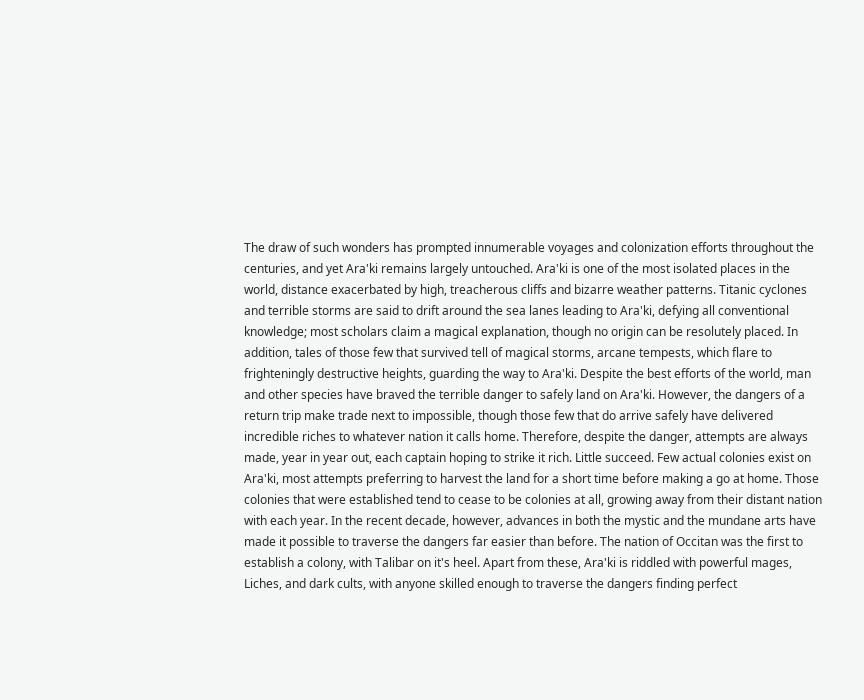The draw of such wonders has prompted innumerable voyages and colonization efforts throughout the centuries, and yet Ara'ki remains largely untouched. Ara'ki is one of the most isolated places in the world, distance exacerbated by high, treacherous cliffs and bizarre weather patterns. Titanic cyclones and terrible storms are said to drift around the sea lanes leading to Ara'ki, defying all conventional knowledge; most scholars claim a magical explanation, though no origin can be resolutely placed. In addition, tales of those few that survived tell of magical storms, arcane tempests, which flare to frighteningly destructive heights, guarding the way to Ara'ki. Despite the best efforts of the world, man and other species have braved the terrible danger to safely land on Ara'ki. However, the dangers of a return trip make trade next to impossible, though those few that do arrive safely have delivered incredible riches to whatever nation it calls home. Therefore, despite the danger, attempts are always made, year in year out, each captain hoping to strike it rich. Little succeed. Few actual colonies exist on Ara'ki, most attempts preferring to harvest the land for a short time before making a go at home. Those colonies that were established tend to cease to be colonies at all, growing away from their distant nation with each year. In the recent decade, however, advances in both the mystic and the mundane arts have made it possible to traverse the dangers far easier than before. The nation of Occitan was the first to establish a colony, with Talibar on it's heel. Apart from these, Ara'ki is riddled with powerful mages, Liches, and dark cults, with anyone skilled enough to traverse the dangers finding perfect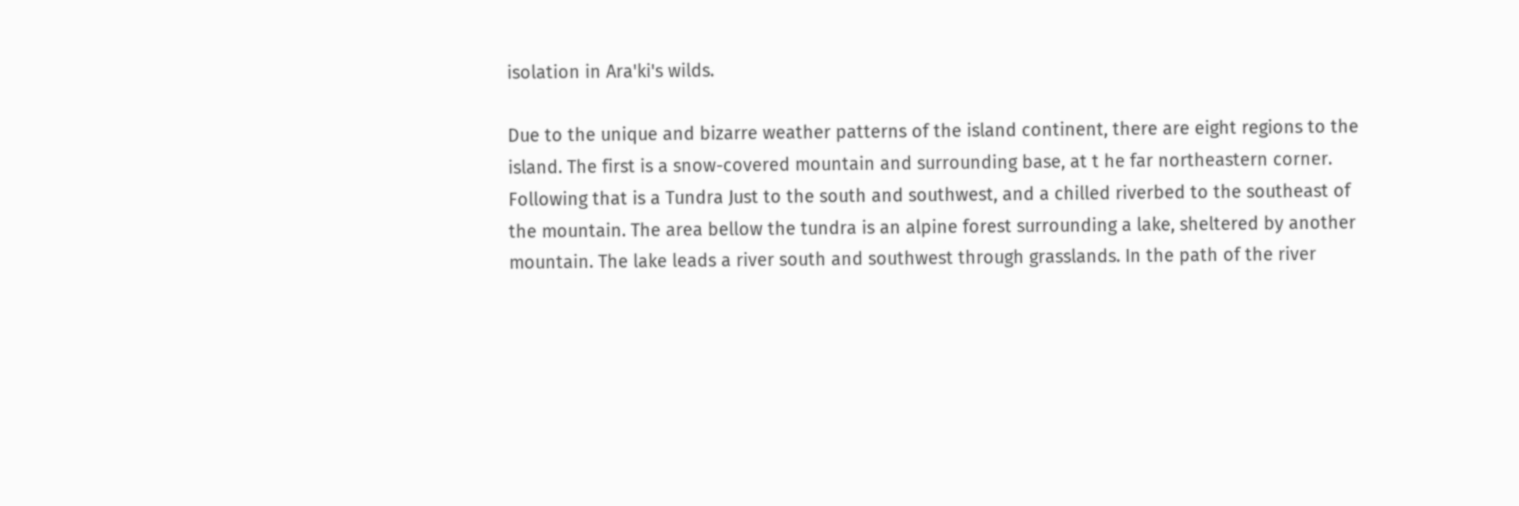isolation in Ara'ki's wilds.

Due to the unique and bizarre weather patterns of the island continent, there are eight regions to the island. The first is a snow-covered mountain and surrounding base, at t he far northeastern corner. Following that is a Tundra Just to the south and southwest, and a chilled riverbed to the southeast of the mountain. The area bellow the tundra is an alpine forest surrounding a lake, sheltered by another mountain. The lake leads a river south and southwest through grasslands. In the path of the river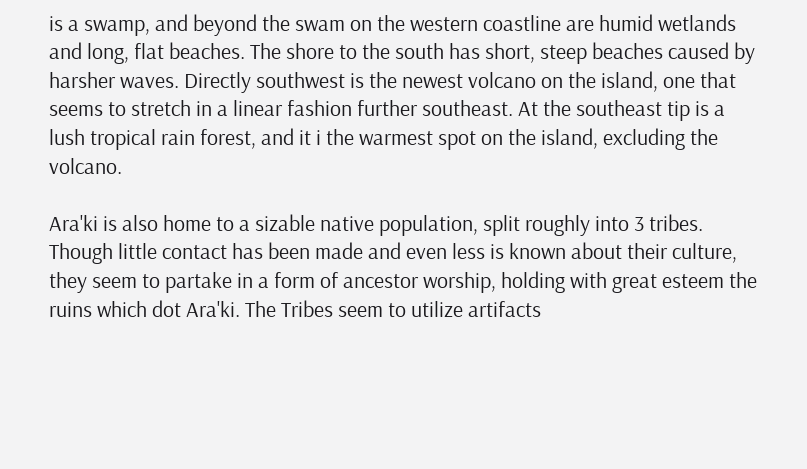is a swamp, and beyond the swam on the western coastline are humid wetlands and long, flat beaches. The shore to the south has short, steep beaches caused by harsher waves. Directly southwest is the newest volcano on the island, one that seems to stretch in a linear fashion further southeast. At the southeast tip is a lush tropical rain forest, and it i the warmest spot on the island, excluding the volcano.

Ara'ki is also home to a sizable native population, split roughly into 3 tribes. Though little contact has been made and even less is known about their culture, they seem to partake in a form of ancestor worship, holding with great esteem the ruins which dot Ara'ki. The Tribes seem to utilize artifacts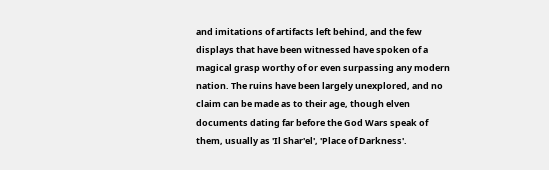and imitations of artifacts left behind, and the few displays that have been witnessed have spoken of a magical grasp worthy of or even surpassing any modern nation. The ruins have been largely unexplored, and no claim can be made as to their age, though elven documents dating far before the God Wars speak of them, usually as 'Il Shar'el', 'Place of Darkness'.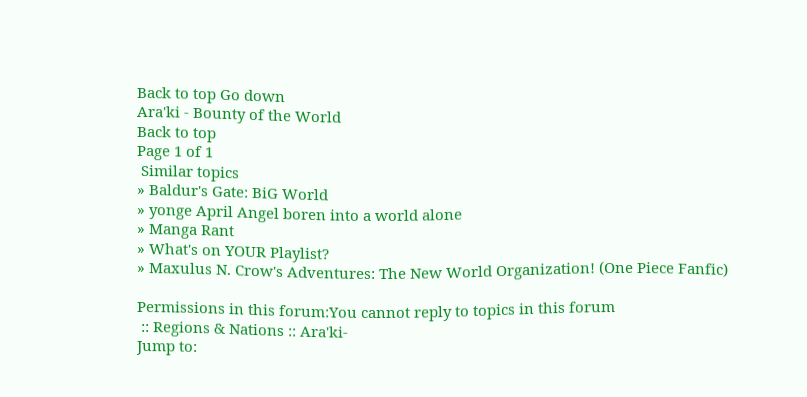Back to top Go down
Ara'ki - Bounty of the World
Back to top
Page 1 of 1
 Similar topics
» Baldur's Gate: BiG World
» yonge April Angel boren into a world alone
» Manga Rant
» What's on YOUR Playlist?
» Maxulus N. Crow's Adventures: The New World Organization! (One Piece Fanfic)

Permissions in this forum:You cannot reply to topics in this forum
 :: Regions & Nations :: Ara'ki-
Jump to: